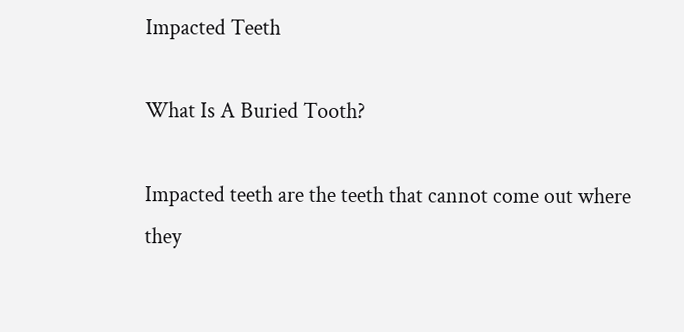Impacted Teeth

What Is A Buried Tooth?

Impacted teeth are the teeth that cannot come out where they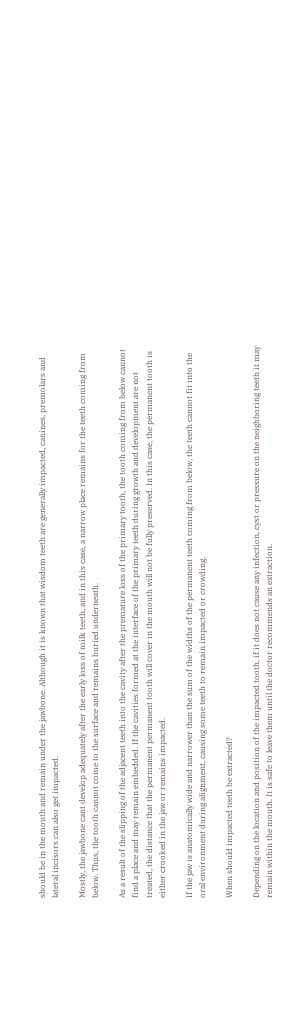should be in the mouth and remain under the jawbone. Although it is known that wisdom teeth are generally impacted, canines, premolars and lateral incisors can also get impacted.

Mostly, the jawbone cant develop adequately after the early loss of milk teeth, and in this case, a narrow place remains for the teeth coming from below. Thus, the tooth cannot come to the surface and remains buried underneath.

As a result of the slipping of the adjacent teeth into the cavity after the premature loss of the primary tooth, the tooth coming from below cannot find a place and may remain embedded. If the cavities formed at the interface of the primary teeth during growth and development are not treated, the distance that the permanent permanent tooth will cover in the mouth will not be fully preserved. In this case, the permanent tooth is either crooked in the jaw or remains impacted.

If the jaw is anatomically wide and narrower than the sum of the widths of the permanent teeth coming from below, the teeth cannot fit into the oral environment during alignment, causing some teeth to remain impacted or crowding.

When should impacted teeth be extracted?

Depending on the location and position of the impacted tooth, if it does not cause any infection, cyst or pressure on the neighboring teeth it may remain within the mouth. It is safe to leave them until the doctor recommends an extraction.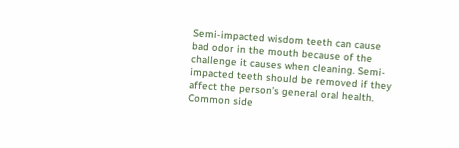Semi-impacted wisdom teeth can cause bad odor in the mouth because of the challenge it causes when cleaning. Semi-impacted teeth should be removed if they affect the person’s general oral health. Common side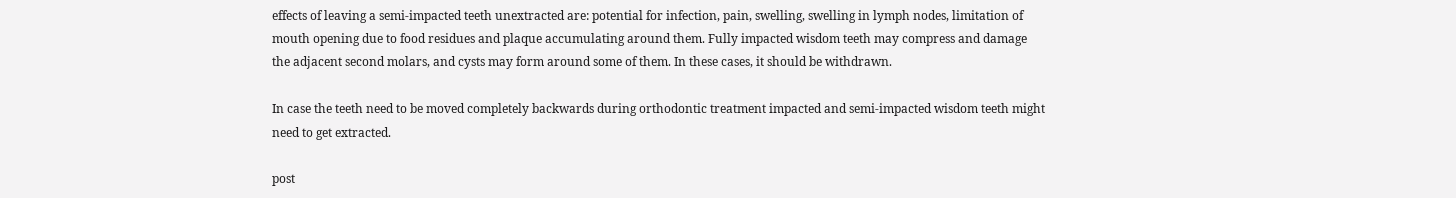effects of leaving a semi-impacted teeth unextracted are: potential for infection, pain, swelling, swelling in lymph nodes, limitation of mouth opening due to food residues and plaque accumulating around them. Fully impacted wisdom teeth may compress and damage the adjacent second molars, and cysts may form around some of them. In these cases, it should be withdrawn.

In case the teeth need to be moved completely backwards during orthodontic treatment impacted and semi-impacted wisdom teeth might need to get extracted.

post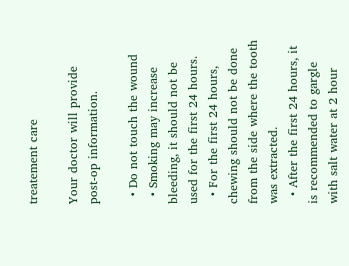treatement care

Your doctor will provide post-op information.

  • Do not touch the wound
  • Smoking may increase bleeding, it should not be used for the first 24 hours.
  • For the first 24 hours, chewing should not be done from the side where the tooth was extracted.
  • After the first 24 hours, it is recommended to gargle with salt water at 2 hour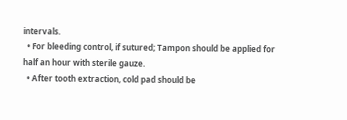intervals.
  • For bleeding control, if sutured; Tampon should be applied for half an hour with sterile gauze.
  • After tooth extraction, cold pad should be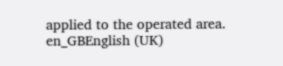applied to the operated area.
en_GBEnglish (UK)